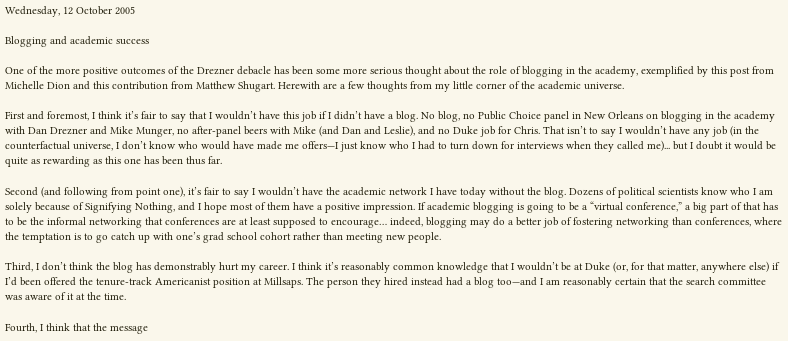Wednesday, 12 October 2005

Blogging and academic success

One of the more positive outcomes of the Drezner debacle has been some more serious thought about the role of blogging in the academy, exemplified by this post from Michelle Dion and this contribution from Matthew Shugart. Herewith are a few thoughts from my little corner of the academic universe.

First and foremost, I think it’s fair to say that I wouldn’t have this job if I didn’t have a blog. No blog, no Public Choice panel in New Orleans on blogging in the academy with Dan Drezner and Mike Munger, no after-panel beers with Mike (and Dan and Leslie), and no Duke job for Chris. That isn’t to say I wouldn’t have any job (in the counterfactual universe, I don’t know who would have made me offers—I just know who I had to turn down for interviews when they called me)... but I doubt it would be quite as rewarding as this one has been thus far.

Second (and following from point one), it’s fair to say I wouldn’t have the academic network I have today without the blog. Dozens of political scientists know who I am solely because of Signifying Nothing, and I hope most of them have a positive impression. If academic blogging is going to be a “virtual conference,” a big part of that has to be the informal networking that conferences are at least supposed to encourage… indeed, blogging may do a better job of fostering networking than conferences, where the temptation is to go catch up with one’s grad school cohort rather than meeting new people.

Third, I don’t think the blog has demonstrably hurt my career. I think it’s reasonably common knowledge that I wouldn’t be at Duke (or, for that matter, anywhere else) if I’d been offered the tenure-track Americanist position at Millsaps. The person they hired instead had a blog too—and I am reasonably certain that the search committee was aware of it at the time.

Fourth, I think that the message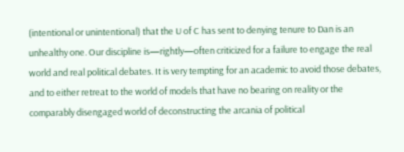(intentional or unintentional) that the U of C has sent to denying tenure to Dan is an unhealthy one. Our discipline is—rightly—often criticized for a failure to engage the real world and real political debates. It is very tempting for an academic to avoid those debates, and to either retreat to the world of models that have no bearing on reality or the comparably disengaged world of deconstructing the arcania of political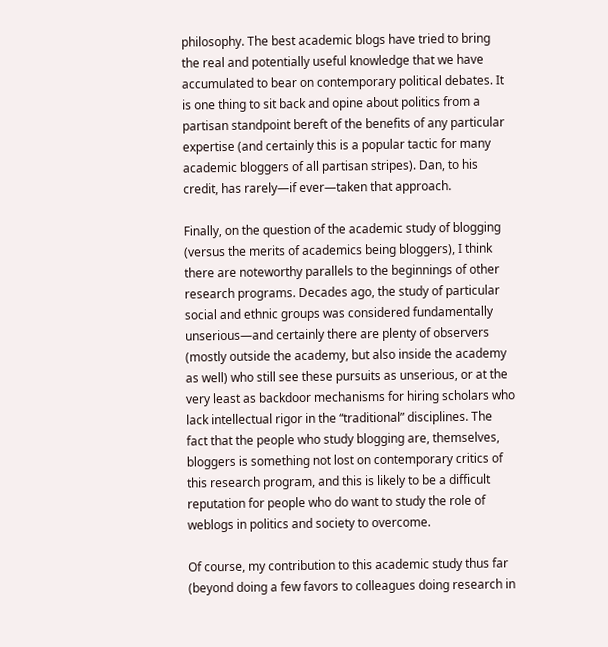philosophy. The best academic blogs have tried to bring the real and potentially useful knowledge that we have accumulated to bear on contemporary political debates. It is one thing to sit back and opine about politics from a partisan standpoint bereft of the benefits of any particular expertise (and certainly this is a popular tactic for many academic bloggers of all partisan stripes). Dan, to his credit, has rarely—if ever—taken that approach.

Finally, on the question of the academic study of blogging (versus the merits of academics being bloggers), I think there are noteworthy parallels to the beginnings of other research programs. Decades ago, the study of particular social and ethnic groups was considered fundamentally unserious—and certainly there are plenty of observers (mostly outside the academy, but also inside the academy as well) who still see these pursuits as unserious, or at the very least as backdoor mechanisms for hiring scholars who lack intellectual rigor in the “traditional” disciplines. The fact that the people who study blogging are, themselves, bloggers is something not lost on contemporary critics of this research program, and this is likely to be a difficult reputation for people who do want to study the role of weblogs in politics and society to overcome.

Of course, my contribution to this academic study thus far (beyond doing a few favors to colleagues doing research in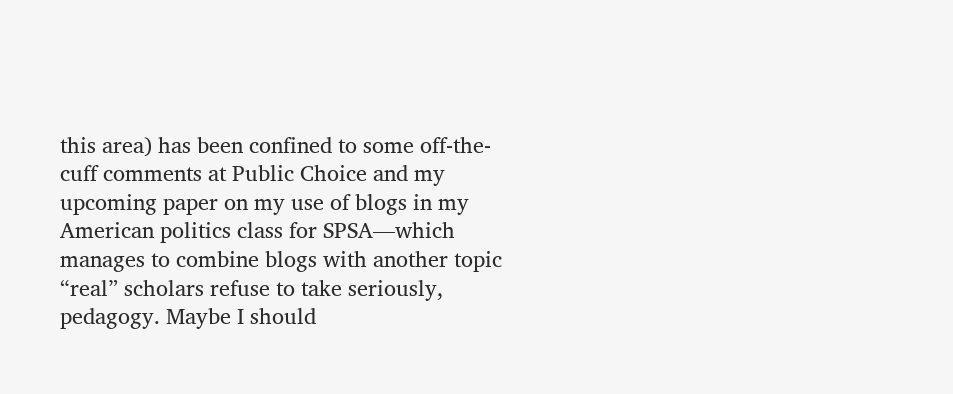this area) has been confined to some off-the-cuff comments at Public Choice and my upcoming paper on my use of blogs in my American politics class for SPSA—which manages to combine blogs with another topic “real” scholars refuse to take seriously, pedagogy. Maybe I should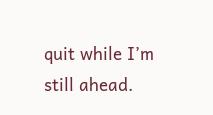quit while I’m still ahead.